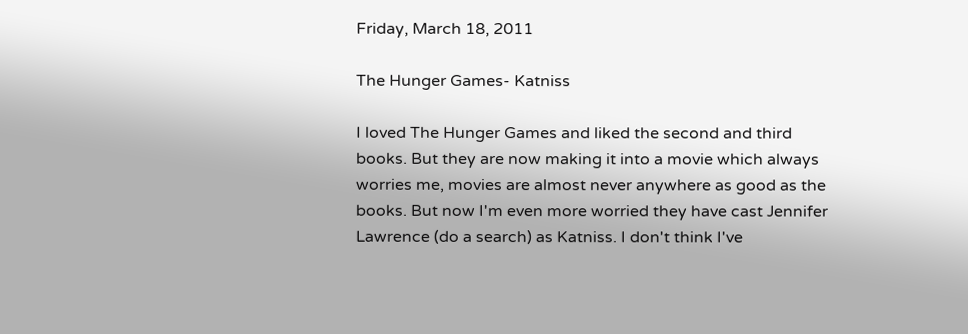Friday, March 18, 2011

The Hunger Games- Katniss

I loved The Hunger Games and liked the second and third books. But they are now making it into a movie which always worries me, movies are almost never anywhere as good as the books. But now I'm even more worried they have cast Jennifer Lawrence (do a search) as Katniss. I don't think I've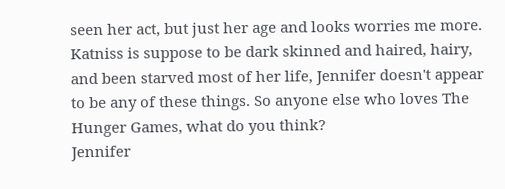seen her act, but just her age and looks worries me more. Katniss is suppose to be dark skinned and haired, hairy, and been starved most of her life, Jennifer doesn't appear to be any of these things. So anyone else who loves The Hunger Games, what do you think?
Jennifer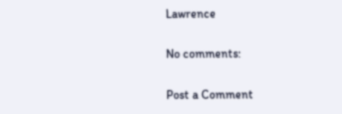Lawrence

No comments:

Post a Comment